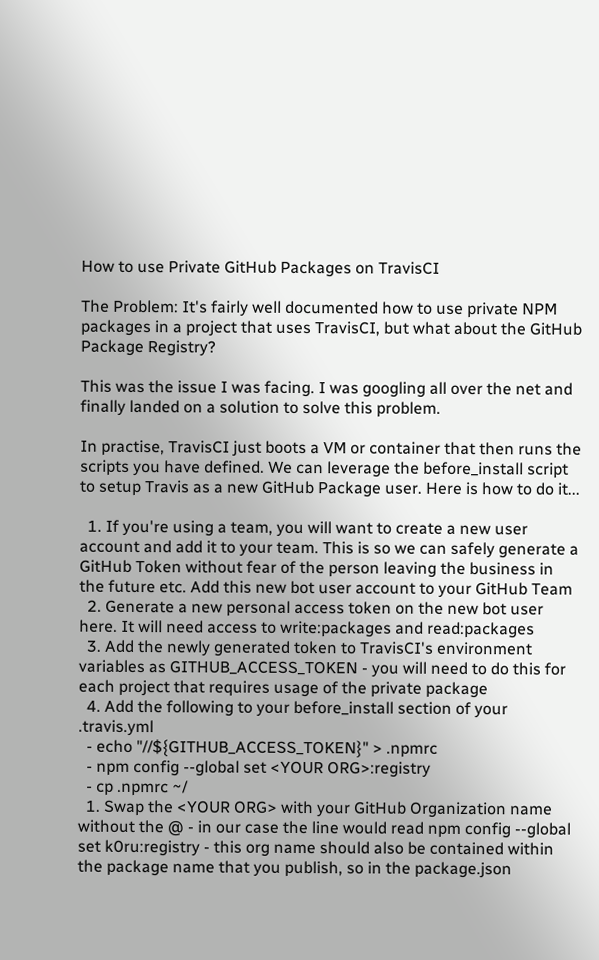How to use Private GitHub Packages on TravisCI

The Problem: It's fairly well documented how to use private NPM packages in a project that uses TravisCI, but what about the GitHub Package Registry?

This was the issue I was facing. I was googling all over the net and finally landed on a solution to solve this problem.

In practise, TravisCI just boots a VM or container that then runs the scripts you have defined. We can leverage the before_install script to setup Travis as a new GitHub Package user. Here is how to do it...

  1. If you're using a team, you will want to create a new user account and add it to your team. This is so we can safely generate a GitHub Token without fear of the person leaving the business in the future etc. Add this new bot user account to your GitHub Team
  2. Generate a new personal access token on the new bot user here. It will need access to write:packages and read:packages
  3. Add the newly generated token to TravisCI's environment variables as GITHUB_ACCESS_TOKEN - you will need to do this for each project that requires usage of the private package
  4. Add the following to your before_install section of your .travis.yml
  - echo "//${GITHUB_ACCESS_TOKEN}" > .npmrc
  - npm config --global set <YOUR ORG>:registry
  - cp .npmrc ~/
  1. Swap the <YOUR ORG> with your GitHub Organization name without the @ - in our case the line would read npm config --global set k0ru:registry - this org name should also be contained within the package name that you publish, so in the package.json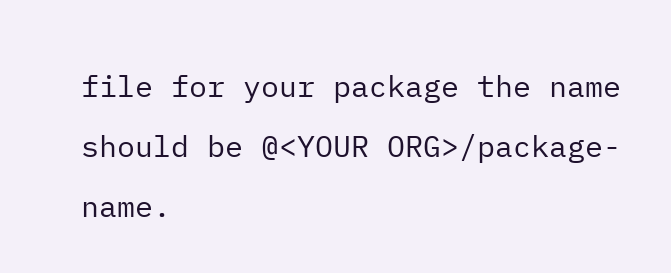file for your package the name should be @<YOUR ORG>/package-name.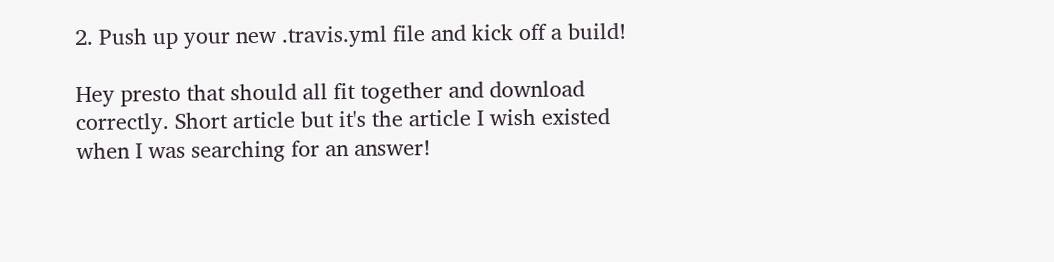2. Push up your new .travis.yml file and kick off a build!

Hey presto that should all fit together and download correctly. Short article but it's the article I wish existed when I was searching for an answer!